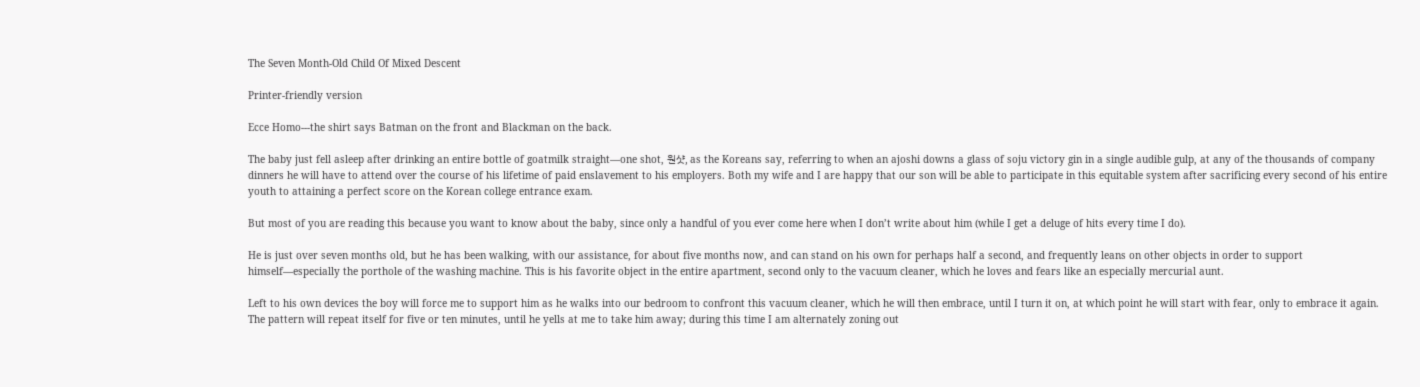The Seven Month-Old Child Of Mixed Descent

Printer-friendly version

Ecce Homo---the shirt says Batman on the front and Blackman on the back.

The baby just fell asleep after drinking an entire bottle of goatmilk straight—one shot, 원샷, as the Koreans say, referring to when an ajoshi downs a glass of soju victory gin in a single audible gulp, at any of the thousands of company dinners he will have to attend over the course of his lifetime of paid enslavement to his employers. Both my wife and I are happy that our son will be able to participate in this equitable system after sacrificing every second of his entire youth to attaining a perfect score on the Korean college entrance exam.

But most of you are reading this because you want to know about the baby, since only a handful of you ever come here when I don’t write about him (while I get a deluge of hits every time I do).

He is just over seven months old, but he has been walking, with our assistance, for about five months now, and can stand on his own for perhaps half a second, and frequently leans on other objects in order to support himself—especially the porthole of the washing machine. This is his favorite object in the entire apartment, second only to the vacuum cleaner, which he loves and fears like an especially mercurial aunt.

Left to his own devices the boy will force me to support him as he walks into our bedroom to confront this vacuum cleaner, which he will then embrace, until I turn it on, at which point he will start with fear, only to embrace it again. The pattern will repeat itself for five or ten minutes, until he yells at me to take him away; during this time I am alternately zoning out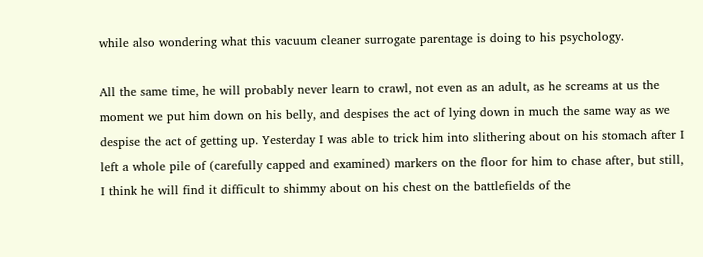while also wondering what this vacuum cleaner surrogate parentage is doing to his psychology.

All the same time, he will probably never learn to crawl, not even as an adult, as he screams at us the moment we put him down on his belly, and despises the act of lying down in much the same way as we despise the act of getting up. Yesterday I was able to trick him into slithering about on his stomach after I left a whole pile of (carefully capped and examined) markers on the floor for him to chase after, but still, I think he will find it difficult to shimmy about on his chest on the battlefields of the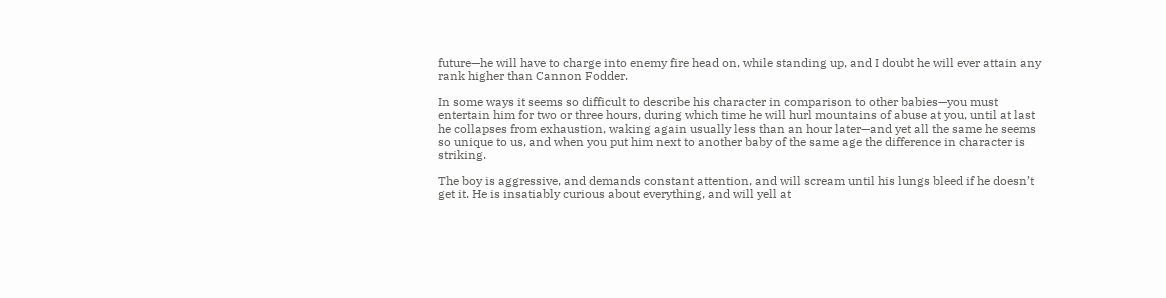future—he will have to charge into enemy fire head on, while standing up, and I doubt he will ever attain any rank higher than Cannon Fodder.

In some ways it seems so difficult to describe his character in comparison to other babies—you must entertain him for two or three hours, during which time he will hurl mountains of abuse at you, until at last he collapses from exhaustion, waking again usually less than an hour later—and yet all the same he seems so unique to us, and when you put him next to another baby of the same age the difference in character is striking.

The boy is aggressive, and demands constant attention, and will scream until his lungs bleed if he doesn’t get it. He is insatiably curious about everything, and will yell at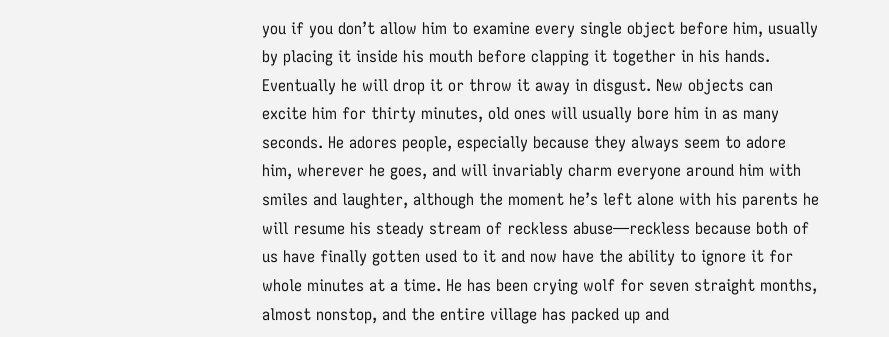you if you don’t allow him to examine every single object before him, usually by placing it inside his mouth before clapping it together in his hands. Eventually he will drop it or throw it away in disgust. New objects can excite him for thirty minutes, old ones will usually bore him in as many seconds. He adores people, especially because they always seem to adore him, wherever he goes, and will invariably charm everyone around him with smiles and laughter, although the moment he’s left alone with his parents he will resume his steady stream of reckless abuse—reckless because both of us have finally gotten used to it and now have the ability to ignore it for whole minutes at a time. He has been crying wolf for seven straight months, almost nonstop, and the entire village has packed up and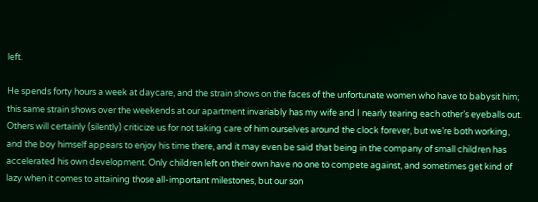left.

He spends forty hours a week at daycare, and the strain shows on the faces of the unfortunate women who have to babysit him; this same strain shows over the weekends at our apartment invariably has my wife and I nearly tearing each other’s eyeballs out. Others will certainly (silently) criticize us for not taking care of him ourselves around the clock forever, but we’re both working, and the boy himself appears to enjoy his time there, and it may even be said that being in the company of small children has accelerated his own development. Only children left on their own have no one to compete against, and sometimes get kind of lazy when it comes to attaining those all-important milestones, but our son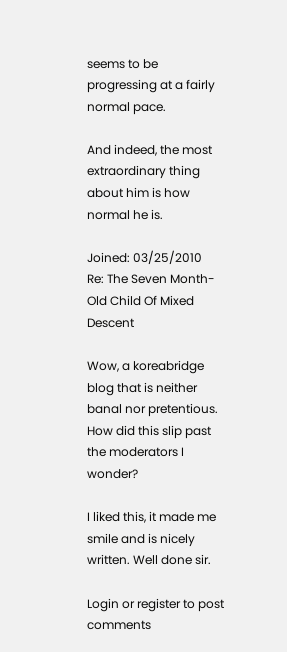seems to be progressing at a fairly normal pace.

And indeed, the most extraordinary thing about him is how normal he is.

Joined: 03/25/2010
Re: The Seven Month-Old Child Of Mixed Descent

Wow, a koreabridge blog that is neither banal nor pretentious. How did this slip past the moderators I wonder?

I liked this, it made me smile and is nicely written. Well done sir.

Login or register to post comments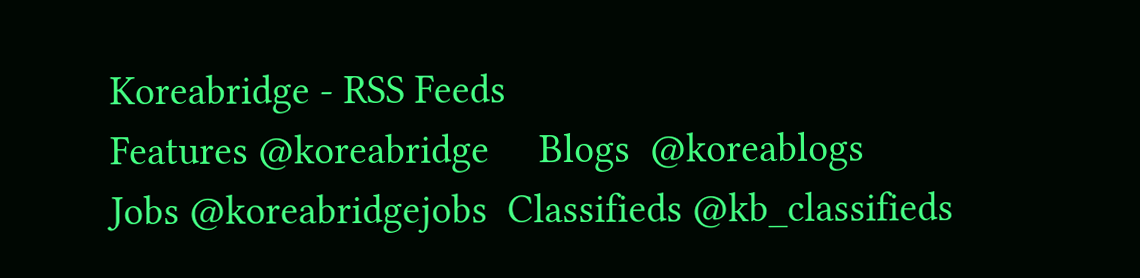Koreabridge - RSS Feeds
Features @koreabridge     Blogs  @koreablogs
Jobs @koreabridgejobs  Classifieds @kb_classifieds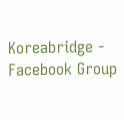Koreabridge - Facebook Group